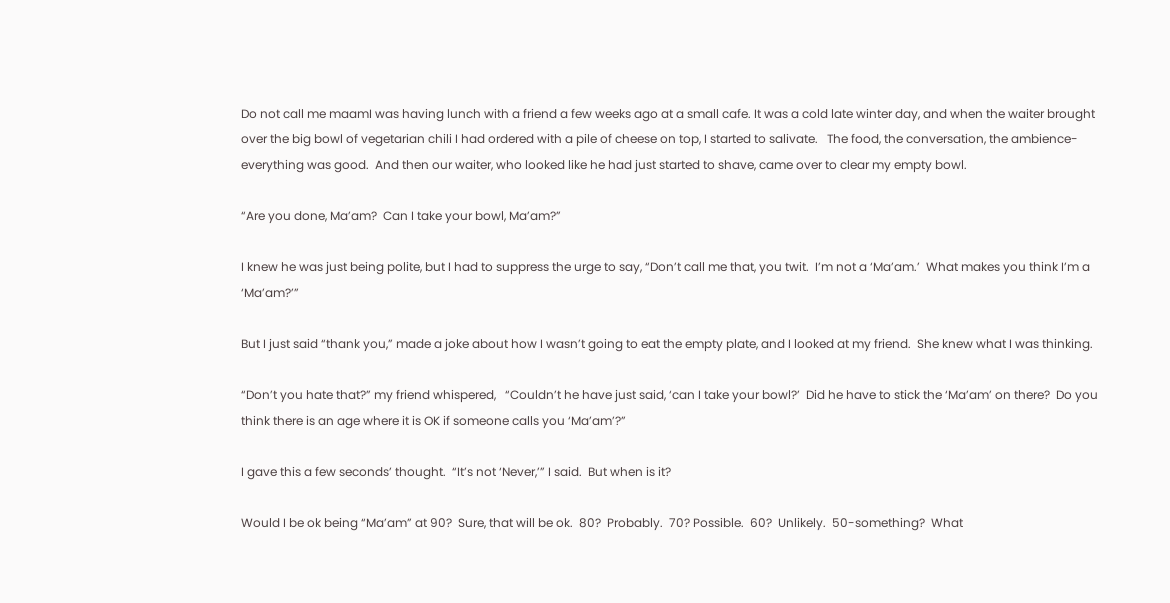Do not call me maamI was having lunch with a friend a few weeks ago at a small cafe. It was a cold late winter day, and when the waiter brought over the big bowl of vegetarian chili I had ordered with a pile of cheese on top, I started to salivate.   The food, the conversation, the ambience- everything was good.  And then our waiter, who looked like he had just started to shave, came over to clear my empty bowl.

“Are you done, Ma’am?  Can I take your bowl, Ma’am?”

I knew he was just being polite, but I had to suppress the urge to say, “Don’t call me that, you twit.  I’m not a ‘Ma’am.’  What makes you think I’m a ‘Ma’am?’”

But I just said “thank you,” made a joke about how I wasn’t going to eat the empty plate, and I looked at my friend.  She knew what I was thinking.

“Don’t you hate that?” my friend whispered,   “Couldn’t he have just said, ‘can I take your bowl?’  Did he have to stick the ‘Ma’am’ on there?  Do you think there is an age where it is OK if someone calls you ‘Ma’am’?”

I gave this a few seconds’ thought.  “It’s not ‘Never,’” I said.  But when is it?

Would I be ok being “Ma’am” at 90?  Sure, that will be ok.  80?  Probably.  70? Possible.  60?  Unlikely.  50-something?  What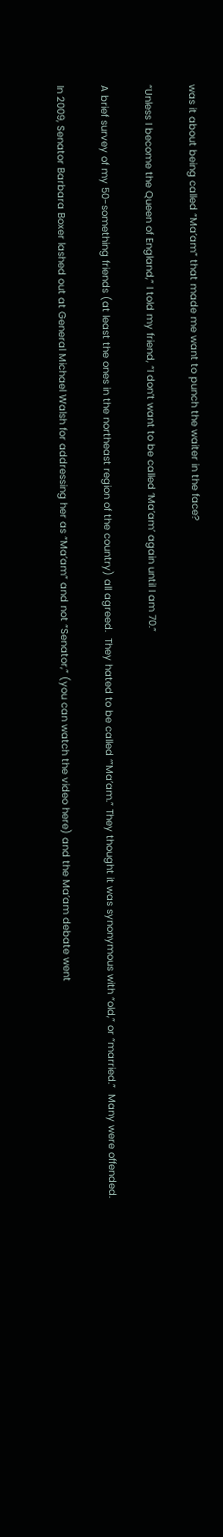was it about being called “Ma’am” that made me want to punch the waiter in the face?

“Unless I become the Queen of England,” I told my friend, “I don’t want to be called ‘Ma’am’ again until I am 70.”

A brief survey of my 50-something friends (at least the ones in the northeast region of the country) all agreed.  They hated to be called ‘”Ma’am.” They thought it was synonymous with “old,” or “married.”  Many were offended.

In 2009, Senator Barbara Boxer lashed out at General Michael Walsh for addressing her as “Ma’am” and not “Senator,” (you can watch the video here) and the Ma’am debate went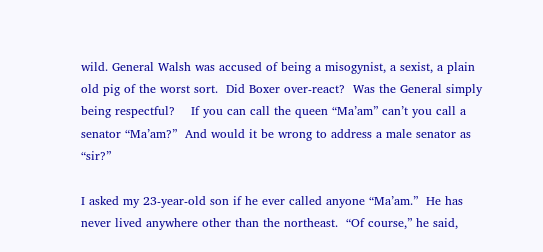wild. General Walsh was accused of being a misogynist, a sexist, a plain old pig of the worst sort.  Did Boxer over-react?  Was the General simply being respectful?    If you can call the queen “Ma’am” can’t you call a senator “Ma’am?”  And would it be wrong to address a male senator as “sir?”

I asked my 23-year-old son if he ever called anyone “Ma’am.”  He has never lived anywhere other than the northeast.  “Of course,” he said,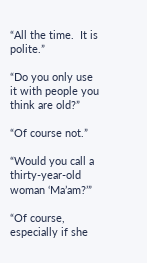“All the time.  It is polite.”

“Do you only use it with people you think are old?”

“Of course not.”

“Would you call a thirty-year-old woman ‘Ma’am?’”

“Of course, especially if she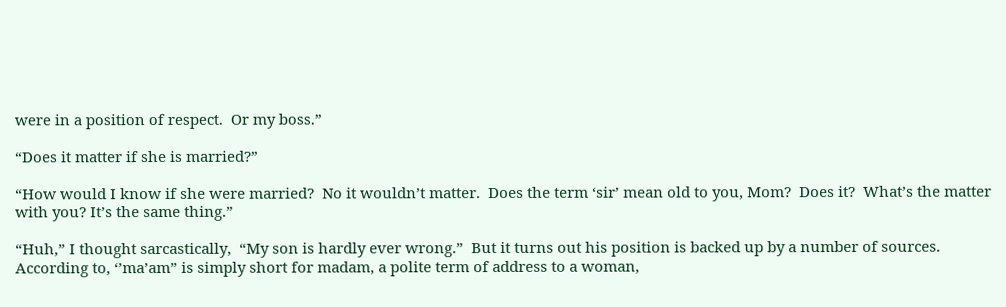were in a position of respect.  Or my boss.”

“Does it matter if she is married?”

“How would I know if she were married?  No it wouldn’t matter.  Does the term ‘sir’ mean old to you, Mom?  Does it?  What’s the matter with you? It’s the same thing.”

“Huh,” I thought sarcastically,  “My son is hardly ever wrong.”  But it turns out his position is backed up by a number of sources.  According to, ‘’ma’am” is simply short for madam, a polite term of address to a woman,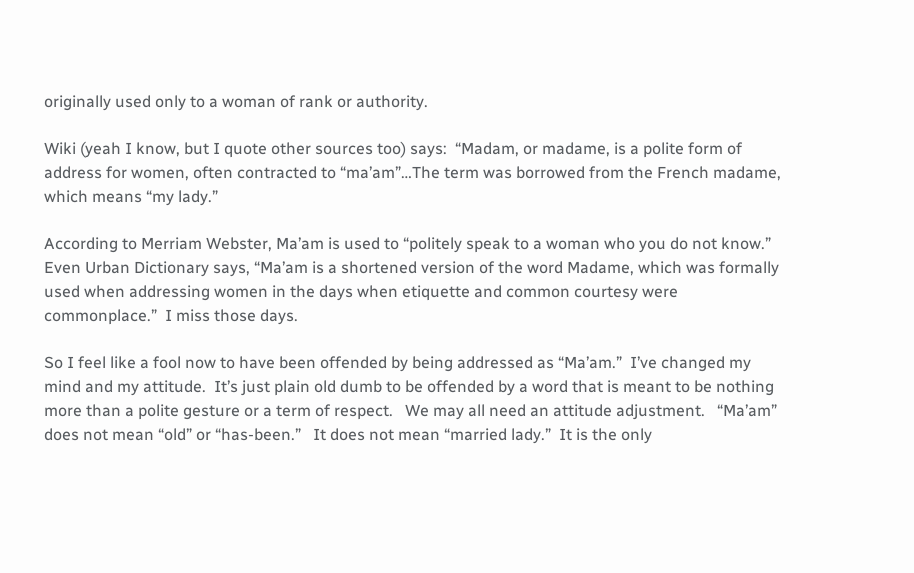originally used only to a woman of rank or authority.

Wiki (yeah I know, but I quote other sources too) says:  “Madam, or madame, is a polite form of address for women, often contracted to “ma’am”…The term was borrowed from the French madame, which means “my lady.”

According to Merriam Webster, Ma’am is used to “politely speak to a woman who you do not know.”     Even Urban Dictionary says, “Ma’am is a shortened version of the word Madame, which was formally used when addressing women in the days when etiquette and common courtesy were commonplace.”  I miss those days.

So I feel like a fool now to have been offended by being addressed as “Ma’am.”  I’ve changed my mind and my attitude.  It’s just plain old dumb to be offended by a word that is meant to be nothing more than a polite gesture or a term of respect.   We may all need an attitude adjustment.   “Ma’am” does not mean “old” or “has-been.”   It does not mean “married lady.”  It is the only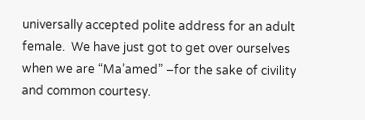universally accepted polite address for an adult female.  We have just got to get over ourselves when we are “Ma’amed” –for the sake of civility and common courtesy.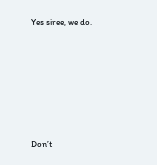Yes siree, we do.







Don’t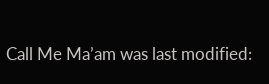Call Me Ma’am was last modified: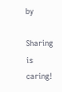by

Sharing is caring!